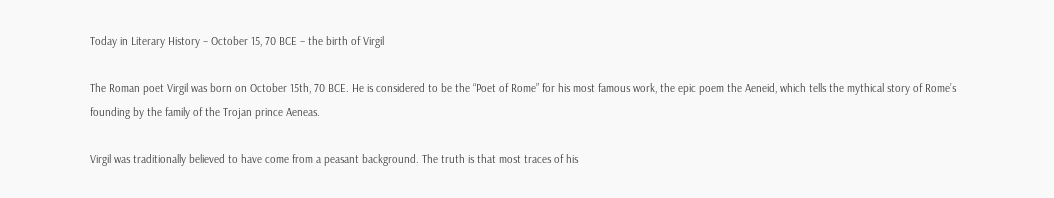Today in Literary History – October 15, 70 BCE – the birth of Virgil

The Roman poet Virgil was born on October 15th, 70 BCE. He is considered to be the “Poet of Rome” for his most famous work, the epic poem the Aeneid, which tells the mythical story of Rome’s founding by the family of the Trojan prince Aeneas.

Virgil was traditionally believed to have come from a peasant background. The truth is that most traces of his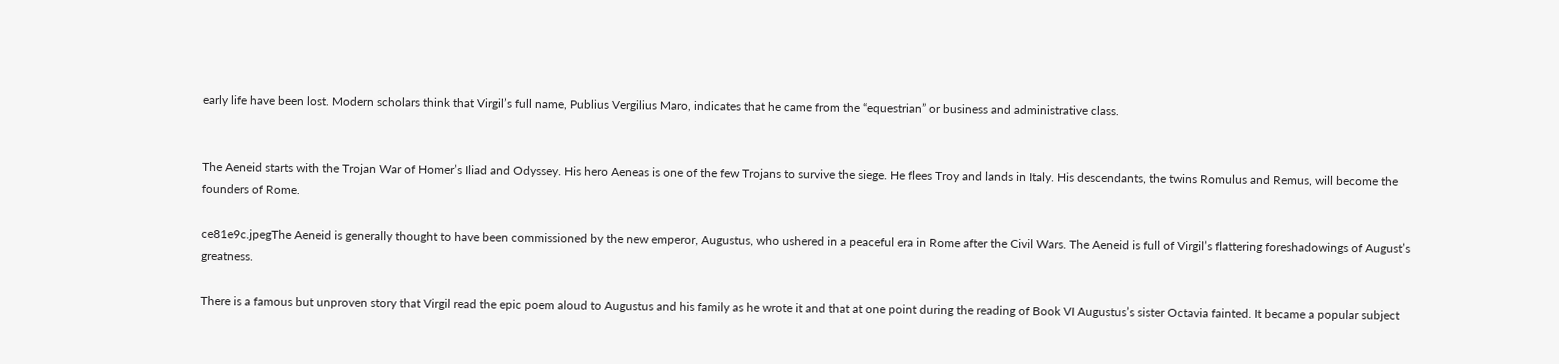early life have been lost. Modern scholars think that Virgil’s full name, Publius Vergilius Maro, indicates that he came from the “equestrian” or business and administrative class.


The Aeneid starts with the Trojan War of Homer’s Iliad and Odyssey. His hero Aeneas is one of the few Trojans to survive the siege. He flees Troy and lands in Italy. His descendants, the twins Romulus and Remus, will become the founders of Rome.

ce81e9c.jpegThe Aeneid is generally thought to have been commissioned by the new emperor, Augustus, who ushered in a peaceful era in Rome after the Civil Wars. The Aeneid is full of Virgil’s flattering foreshadowings of August’s greatness.

There is a famous but unproven story that Virgil read the epic poem aloud to Augustus and his family as he wrote it and that at one point during the reading of Book VI Augustus’s sister Octavia fainted. It became a popular subject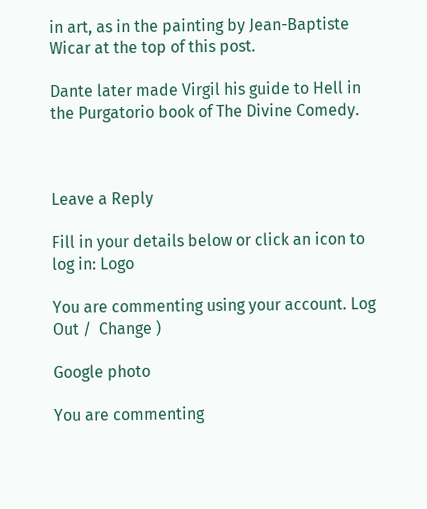in art, as in the painting by Jean-Baptiste Wicar at the top of this post.

Dante later made Virgil his guide to Hell in the Purgatorio book of The Divine Comedy.



Leave a Reply

Fill in your details below or click an icon to log in: Logo

You are commenting using your account. Log Out /  Change )

Google photo

You are commenting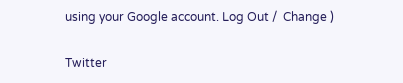using your Google account. Log Out /  Change )

Twitter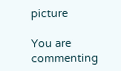picture

You are commenting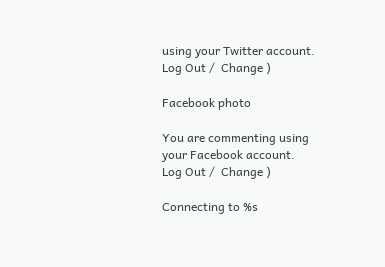using your Twitter account. Log Out /  Change )

Facebook photo

You are commenting using your Facebook account. Log Out /  Change )

Connecting to %s